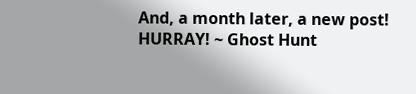And, a month later, a new post! HURRAY! ~ Ghost Hunt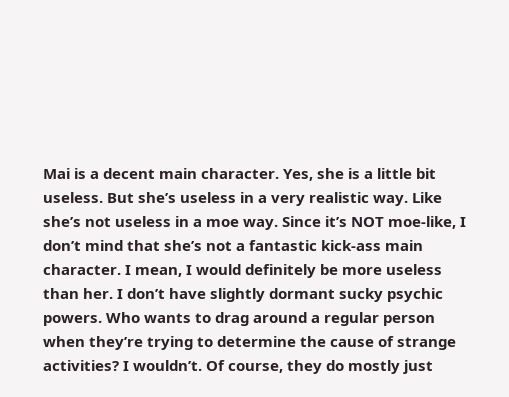Mai is a decent main character. Yes, she is a little bit useless. But she’s useless in a very realistic way. Like she’s not useless in a moe way. Since it’s NOT moe-like, I don’t mind that she’s not a fantastic kick-ass main character. I mean, I would definitely be more useless than her. I don’t have slightly dormant sucky psychic powers. Who wants to drag around a regular person when they’re trying to determine the cause of strange activities? I wouldn’t. Of course, they do mostly just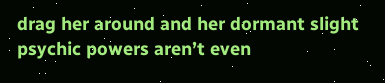drag her around and her dormant slight psychic powers aren’t even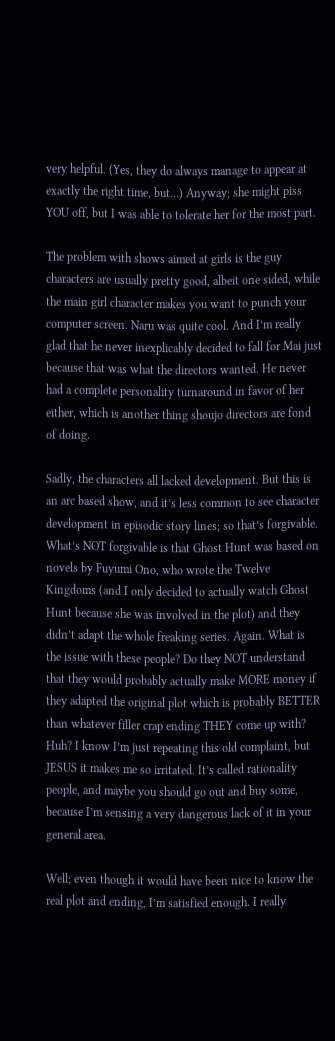very helpful. (Yes, they do always manage to appear at exactly the right time, but…) Anyway; she might piss YOU off, but I was able to tolerate her for the most part.

The problem with shows aimed at girls is the guy characters are usually pretty good, albeit one sided, while the main girl character makes you want to punch your computer screen. Naru was quite cool. And I’m really glad that he never inexplicably decided to fall for Mai just because that was what the directors wanted. He never had a complete personality turnaround in favor of her either, which is another thing shoujo directors are fond of doing.

Sadly, the characters all lacked development. But this is an arc based show, and it’s less common to see character development in episodic story lines; so that’s forgivable. What’s NOT forgivable is that Ghost Hunt was based on novels by Fuyumi Ono, who wrote the Twelve Kingdoms (and I only decided to actually watch Ghost Hunt because she was involved in the plot) and they didn’t adapt the whole freaking series. Again. What is the issue with these people? Do they NOT understand that they would probably actually make MORE money if they adapted the original plot which is probably BETTER than whatever filler crap ending THEY come up with? Huh? I know I’m just repeating this old complaint, but JESUS it makes me so irritated. It’s called rationality people, and maybe you should go out and buy some, because I’m sensing a very dangerous lack of it in your general area.

Well; even though it would have been nice to know the real plot and ending, I’m satisfied enough. I really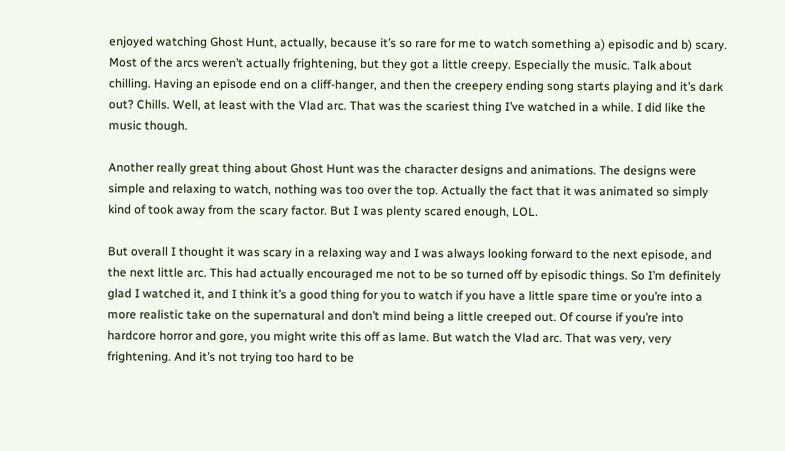enjoyed watching Ghost Hunt, actually, because it’s so rare for me to watch something a) episodic and b) scary. Most of the arcs weren’t actually frightening, but they got a little creepy. Especially the music. Talk about chilling. Having an episode end on a cliff-hanger, and then the creepery ending song starts playing and it’s dark out? Chills. Well, at least with the Vlad arc. That was the scariest thing I’ve watched in a while. I did like the music though.

Another really great thing about Ghost Hunt was the character designs and animations. The designs were simple and relaxing to watch, nothing was too over the top. Actually the fact that it was animated so simply kind of took away from the scary factor. But I was plenty scared enough, LOL.

But overall I thought it was scary in a relaxing way and I was always looking forward to the next episode, and the next little arc. This had actually encouraged me not to be so turned off by episodic things. So I’m definitely glad I watched it, and I think it’s a good thing for you to watch if you have a little spare time or you’re into a more realistic take on the supernatural and don’t mind being a little creeped out. Of course if you’re into hardcore horror and gore, you might write this off as lame. But watch the Vlad arc. That was very, very frightening. And it’s not trying too hard to be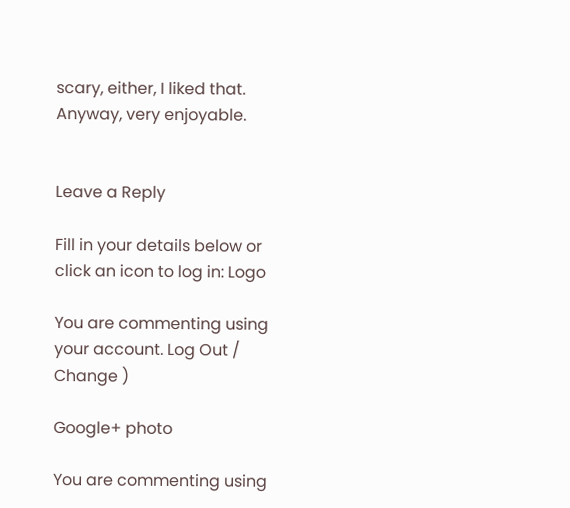scary, either, I liked that. Anyway, very enjoyable.


Leave a Reply

Fill in your details below or click an icon to log in: Logo

You are commenting using your account. Log Out /  Change )

Google+ photo

You are commenting using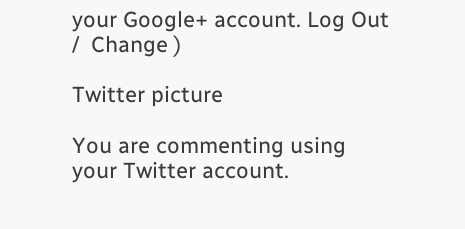your Google+ account. Log Out /  Change )

Twitter picture

You are commenting using your Twitter account.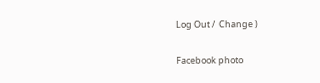Log Out /  Change )

Facebook photo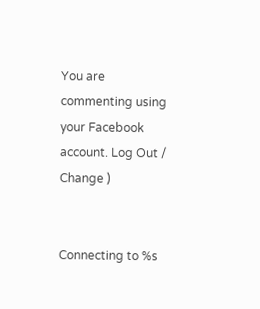You are commenting using your Facebook account. Log Out /  Change )


Connecting to %s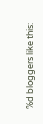%d bloggers like this: